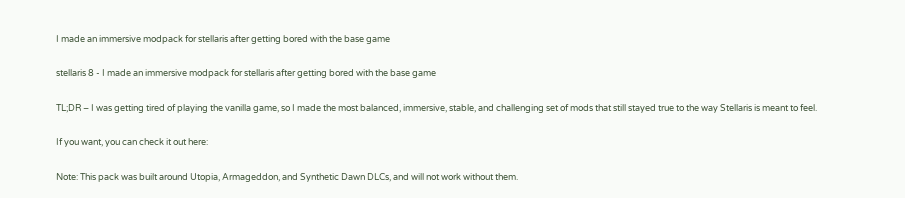I made an immersive modpack for stellaris after getting bored with the base game

stellaris 8 - I made an immersive modpack for stellaris after getting bored with the base game

TL;DR – I was getting tired of playing the vanilla game, so I made the most balanced, immersive, stable, and challenging set of mods that still stayed true to the way Stellaris is meant to feel.

If you want, you can check it out here:

Note: This pack was built around Utopia, Armageddon, and Synthetic Dawn DLCs, and will not work without them.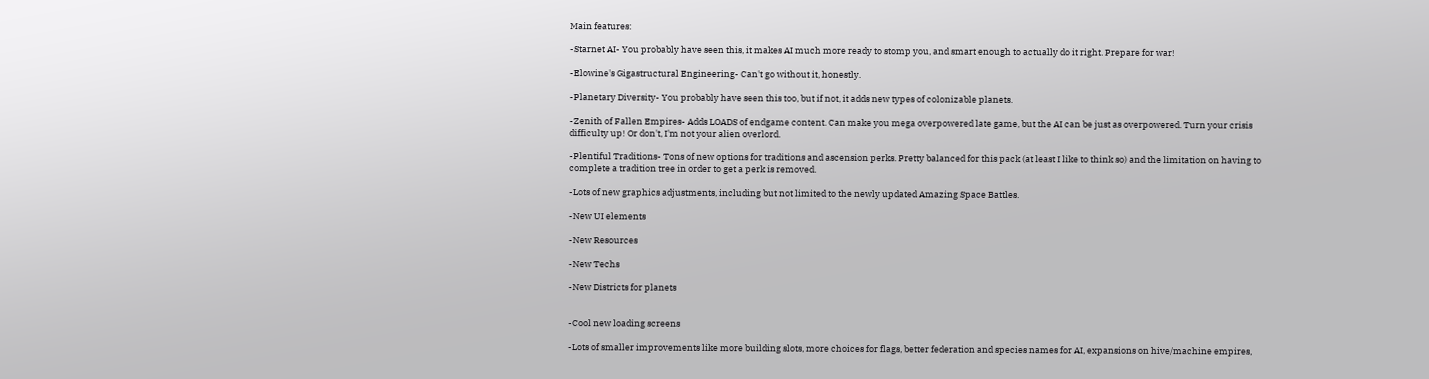Main features:

-Starnet AI- You probably have seen this, it makes AI much more ready to stomp you, and smart enough to actually do it right. Prepare for war!

-Elowine's Gigastructural Engineering- Can't go without it, honestly.

-Planetary Diversity- You probably have seen this too, but if not, it adds new types of colonizable planets.

-Zenith of Fallen Empires- Adds LOADS of endgame content. Can make you mega overpowered late game, but the AI can be just as overpowered. Turn your crisis difficulty up! Or don't, I'm not your alien overlord.

-Plentiful Traditions- Tons of new options for traditions and ascension perks. Pretty balanced for this pack (at least I like to think so) and the limitation on having to complete a tradition tree in order to get a perk is removed.

-Lots of new graphics adjustments, including but not limited to the newly updated Amazing Space Battles.

-New UI elements

-New Resources

-New Techs

-New Districts for planets


-Cool new loading screens

-Lots of smaller improvements like more building slots, more choices for flags, better federation and species names for AI, expansions on hive/machine empires,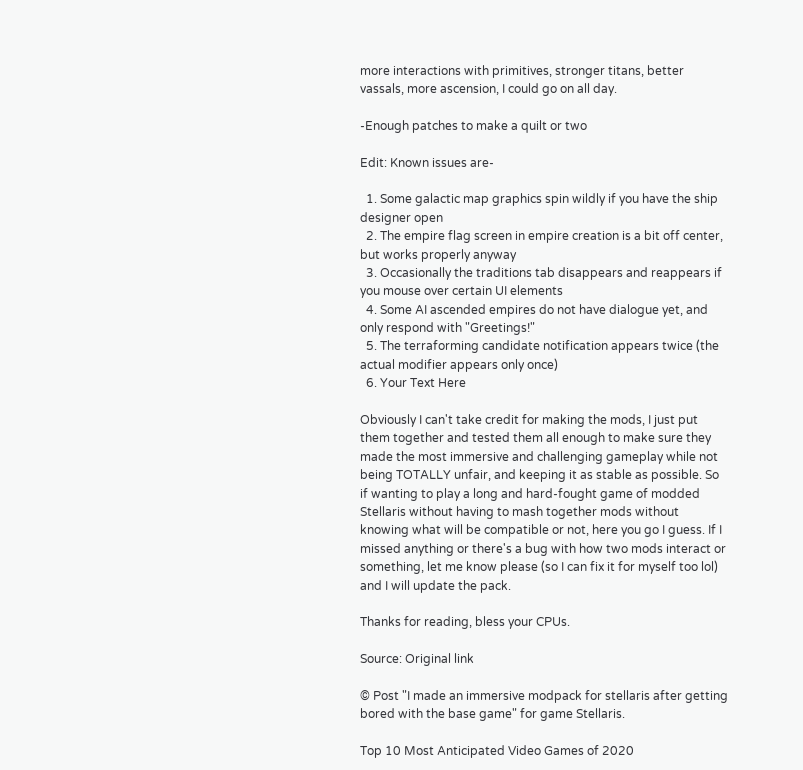more interactions with primitives, stronger titans, better vassals, more ascension, I could go on all day.

-Enough patches to make a quilt or two

Edit: Known issues are-

  1. Some galactic map graphics spin wildly if you have the ship designer open
  2. The empire flag screen in empire creation is a bit off center, but works properly anyway
  3. Occasionally the traditions tab disappears and reappears if you mouse over certain UI elements
  4. Some AI ascended empires do not have dialogue yet, and only respond with "Greetings!"
  5. The terraforming candidate notification appears twice (the actual modifier appears only once)
  6. Your Text Here

Obviously I can't take credit for making the mods, I just put them together and tested them all enough to make sure they made the most immersive and challenging gameplay while not being TOTALLY unfair, and keeping it as stable as possible. So if wanting to play a long and hard-fought game of modded Stellaris without having to mash together mods without knowing what will be compatible or not, here you go I guess. If I missed anything or there's a bug with how two mods interact or something, let me know please (so I can fix it for myself too lol) and I will update the pack.

Thanks for reading, bless your CPUs.

Source: Original link

© Post "I made an immersive modpack for stellaris after getting bored with the base game" for game Stellaris.

Top 10 Most Anticipated Video Games of 2020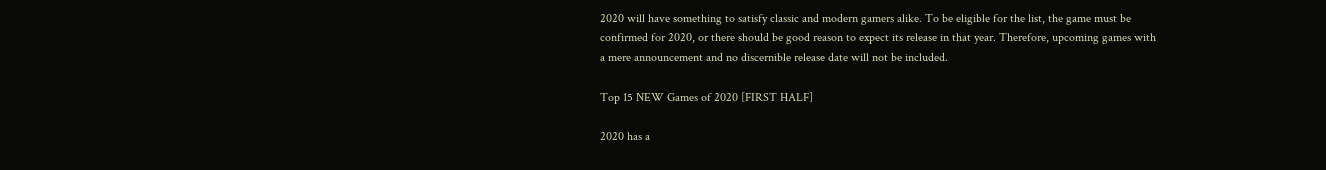2020 will have something to satisfy classic and modern gamers alike. To be eligible for the list, the game must be confirmed for 2020, or there should be good reason to expect its release in that year. Therefore, upcoming games with a mere announcement and no discernible release date will not be included.

Top 15 NEW Games of 2020 [FIRST HALF]

2020 has a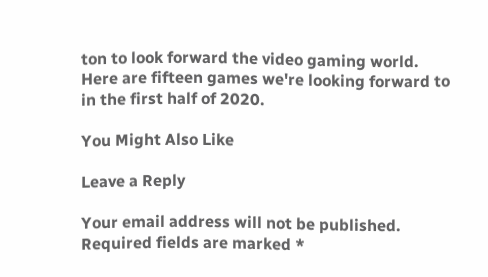ton to look forward the video gaming world. Here are fifteen games we're looking forward to in the first half of 2020.

You Might Also Like

Leave a Reply

Your email address will not be published. Required fields are marked *